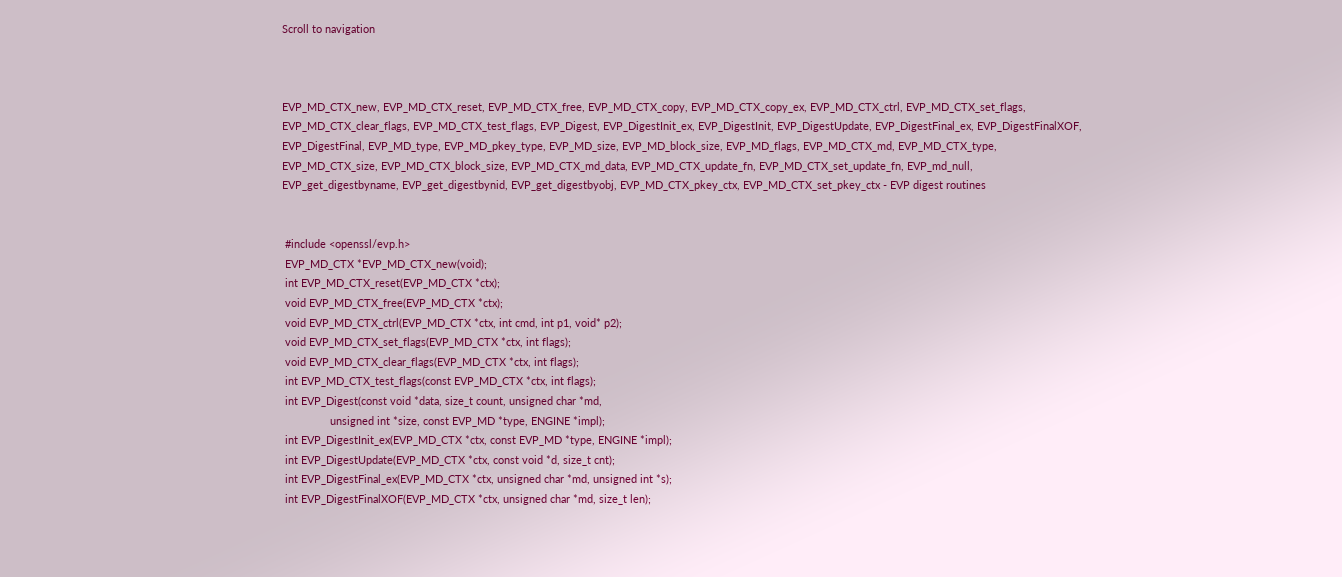Scroll to navigation



EVP_MD_CTX_new, EVP_MD_CTX_reset, EVP_MD_CTX_free, EVP_MD_CTX_copy, EVP_MD_CTX_copy_ex, EVP_MD_CTX_ctrl, EVP_MD_CTX_set_flags, EVP_MD_CTX_clear_flags, EVP_MD_CTX_test_flags, EVP_Digest, EVP_DigestInit_ex, EVP_DigestInit, EVP_DigestUpdate, EVP_DigestFinal_ex, EVP_DigestFinalXOF, EVP_DigestFinal, EVP_MD_type, EVP_MD_pkey_type, EVP_MD_size, EVP_MD_block_size, EVP_MD_flags, EVP_MD_CTX_md, EVP_MD_CTX_type, EVP_MD_CTX_size, EVP_MD_CTX_block_size, EVP_MD_CTX_md_data, EVP_MD_CTX_update_fn, EVP_MD_CTX_set_update_fn, EVP_md_null, EVP_get_digestbyname, EVP_get_digestbynid, EVP_get_digestbyobj, EVP_MD_CTX_pkey_ctx, EVP_MD_CTX_set_pkey_ctx - EVP digest routines


 #include <openssl/evp.h>
 EVP_MD_CTX *EVP_MD_CTX_new(void);
 int EVP_MD_CTX_reset(EVP_MD_CTX *ctx);
 void EVP_MD_CTX_free(EVP_MD_CTX *ctx);
 void EVP_MD_CTX_ctrl(EVP_MD_CTX *ctx, int cmd, int p1, void* p2);
 void EVP_MD_CTX_set_flags(EVP_MD_CTX *ctx, int flags);
 void EVP_MD_CTX_clear_flags(EVP_MD_CTX *ctx, int flags);
 int EVP_MD_CTX_test_flags(const EVP_MD_CTX *ctx, int flags);
 int EVP_Digest(const void *data, size_t count, unsigned char *md,
                unsigned int *size, const EVP_MD *type, ENGINE *impl);
 int EVP_DigestInit_ex(EVP_MD_CTX *ctx, const EVP_MD *type, ENGINE *impl);
 int EVP_DigestUpdate(EVP_MD_CTX *ctx, const void *d, size_t cnt);
 int EVP_DigestFinal_ex(EVP_MD_CTX *ctx, unsigned char *md, unsigned int *s);
 int EVP_DigestFinalXOF(EVP_MD_CTX *ctx, unsigned char *md, size_t len);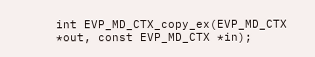int EVP_MD_CTX_copy_ex(EVP_MD_CTX *out, const EVP_MD_CTX *in);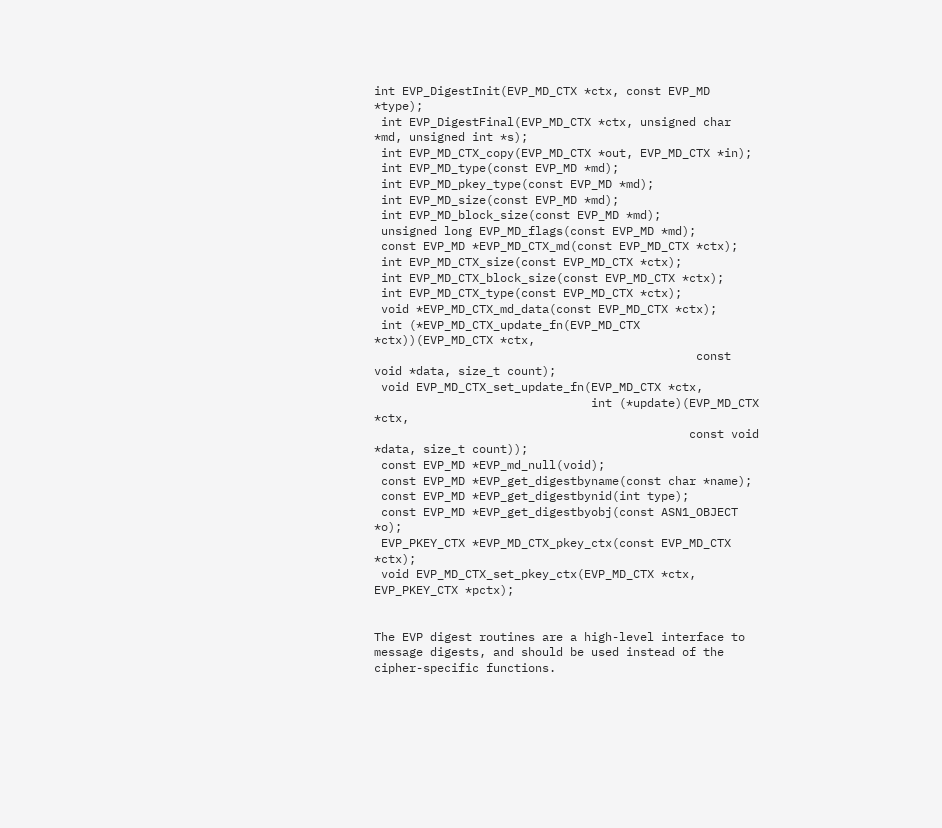int EVP_DigestInit(EVP_MD_CTX *ctx, const EVP_MD *type);
 int EVP_DigestFinal(EVP_MD_CTX *ctx, unsigned char *md, unsigned int *s);
 int EVP_MD_CTX_copy(EVP_MD_CTX *out, EVP_MD_CTX *in);
 int EVP_MD_type(const EVP_MD *md);
 int EVP_MD_pkey_type(const EVP_MD *md);
 int EVP_MD_size(const EVP_MD *md);
 int EVP_MD_block_size(const EVP_MD *md);
 unsigned long EVP_MD_flags(const EVP_MD *md);
 const EVP_MD *EVP_MD_CTX_md(const EVP_MD_CTX *ctx);
 int EVP_MD_CTX_size(const EVP_MD_CTX *ctx);
 int EVP_MD_CTX_block_size(const EVP_MD_CTX *ctx);
 int EVP_MD_CTX_type(const EVP_MD_CTX *ctx);
 void *EVP_MD_CTX_md_data(const EVP_MD_CTX *ctx);
 int (*EVP_MD_CTX_update_fn(EVP_MD_CTX *ctx))(EVP_MD_CTX *ctx,
                                              const void *data, size_t count);
 void EVP_MD_CTX_set_update_fn(EVP_MD_CTX *ctx,
                               int (*update)(EVP_MD_CTX *ctx,
                                             const void *data, size_t count));
 const EVP_MD *EVP_md_null(void);
 const EVP_MD *EVP_get_digestbyname(const char *name);
 const EVP_MD *EVP_get_digestbynid(int type);
 const EVP_MD *EVP_get_digestbyobj(const ASN1_OBJECT *o);
 EVP_PKEY_CTX *EVP_MD_CTX_pkey_ctx(const EVP_MD_CTX *ctx);
 void EVP_MD_CTX_set_pkey_ctx(EVP_MD_CTX *ctx, EVP_PKEY_CTX *pctx);


The EVP digest routines are a high-level interface to message digests, and should be used instead of the cipher-specific functions.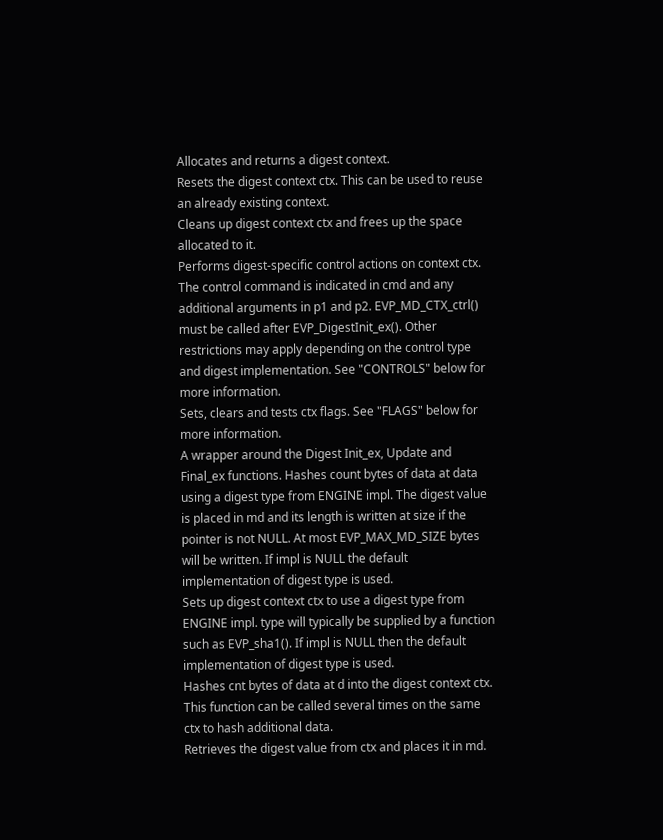Allocates and returns a digest context.
Resets the digest context ctx. This can be used to reuse an already existing context.
Cleans up digest context ctx and frees up the space allocated to it.
Performs digest-specific control actions on context ctx. The control command is indicated in cmd and any additional arguments in p1 and p2. EVP_MD_CTX_ctrl() must be called after EVP_DigestInit_ex(). Other restrictions may apply depending on the control type and digest implementation. See "CONTROLS" below for more information.
Sets, clears and tests ctx flags. See "FLAGS" below for more information.
A wrapper around the Digest Init_ex, Update and Final_ex functions. Hashes count bytes of data at data using a digest type from ENGINE impl. The digest value is placed in md and its length is written at size if the pointer is not NULL. At most EVP_MAX_MD_SIZE bytes will be written. If impl is NULL the default implementation of digest type is used.
Sets up digest context ctx to use a digest type from ENGINE impl. type will typically be supplied by a function such as EVP_sha1(). If impl is NULL then the default implementation of digest type is used.
Hashes cnt bytes of data at d into the digest context ctx. This function can be called several times on the same ctx to hash additional data.
Retrieves the digest value from ctx and places it in md.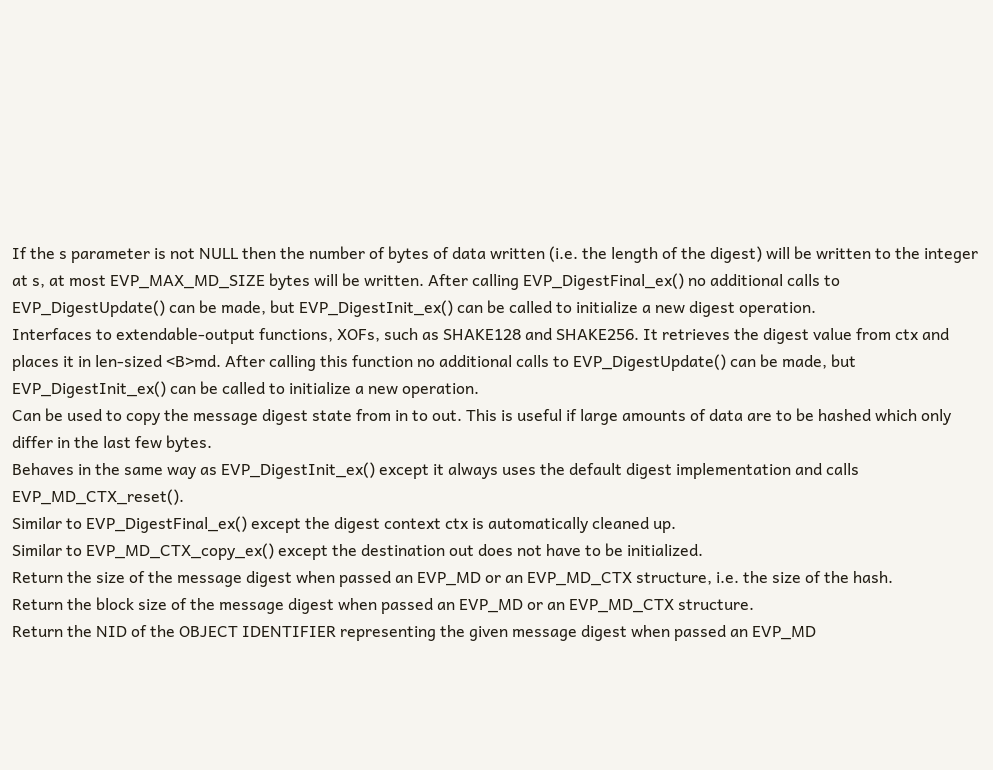If the s parameter is not NULL then the number of bytes of data written (i.e. the length of the digest) will be written to the integer at s, at most EVP_MAX_MD_SIZE bytes will be written. After calling EVP_DigestFinal_ex() no additional calls to EVP_DigestUpdate() can be made, but EVP_DigestInit_ex() can be called to initialize a new digest operation.
Interfaces to extendable-output functions, XOFs, such as SHAKE128 and SHAKE256. It retrieves the digest value from ctx and places it in len-sized <B>md. After calling this function no additional calls to EVP_DigestUpdate() can be made, but EVP_DigestInit_ex() can be called to initialize a new operation.
Can be used to copy the message digest state from in to out. This is useful if large amounts of data are to be hashed which only differ in the last few bytes.
Behaves in the same way as EVP_DigestInit_ex() except it always uses the default digest implementation and calls EVP_MD_CTX_reset().
Similar to EVP_DigestFinal_ex() except the digest context ctx is automatically cleaned up.
Similar to EVP_MD_CTX_copy_ex() except the destination out does not have to be initialized.
Return the size of the message digest when passed an EVP_MD or an EVP_MD_CTX structure, i.e. the size of the hash.
Return the block size of the message digest when passed an EVP_MD or an EVP_MD_CTX structure.
Return the NID of the OBJECT IDENTIFIER representing the given message digest when passed an EVP_MD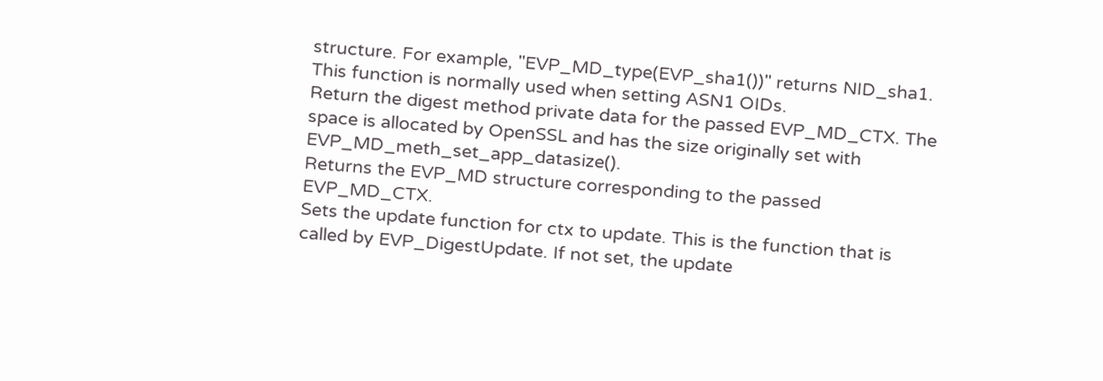structure. For example, "EVP_MD_type(EVP_sha1())" returns NID_sha1. This function is normally used when setting ASN1 OIDs.
Return the digest method private data for the passed EVP_MD_CTX. The space is allocated by OpenSSL and has the size originally set with EVP_MD_meth_set_app_datasize().
Returns the EVP_MD structure corresponding to the passed EVP_MD_CTX.
Sets the update function for ctx to update. This is the function that is called by EVP_DigestUpdate. If not set, the update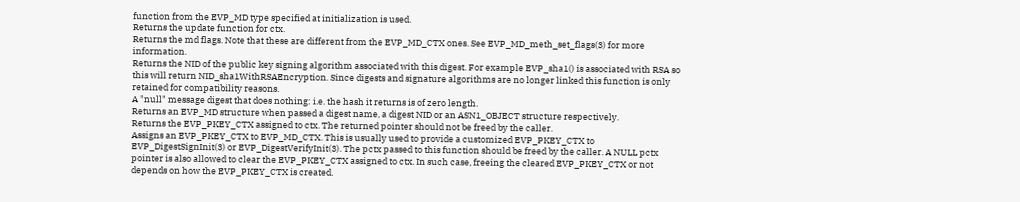function from the EVP_MD type specified at initialization is used.
Returns the update function for ctx.
Returns the md flags. Note that these are different from the EVP_MD_CTX ones. See EVP_MD_meth_set_flags(3) for more information.
Returns the NID of the public key signing algorithm associated with this digest. For example EVP_sha1() is associated with RSA so this will return NID_sha1WithRSAEncryption. Since digests and signature algorithms are no longer linked this function is only retained for compatibility reasons.
A "null" message digest that does nothing: i.e. the hash it returns is of zero length.
Returns an EVP_MD structure when passed a digest name, a digest NID or an ASN1_OBJECT structure respectively.
Returns the EVP_PKEY_CTX assigned to ctx. The returned pointer should not be freed by the caller.
Assigns an EVP_PKEY_CTX to EVP_MD_CTX. This is usually used to provide a customized EVP_PKEY_CTX to EVP_DigestSignInit(3) or EVP_DigestVerifyInit(3). The pctx passed to this function should be freed by the caller. A NULL pctx pointer is also allowed to clear the EVP_PKEY_CTX assigned to ctx. In such case, freeing the cleared EVP_PKEY_CTX or not depends on how the EVP_PKEY_CTX is created.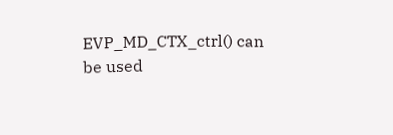EVP_MD_CTX_ctrl() can be used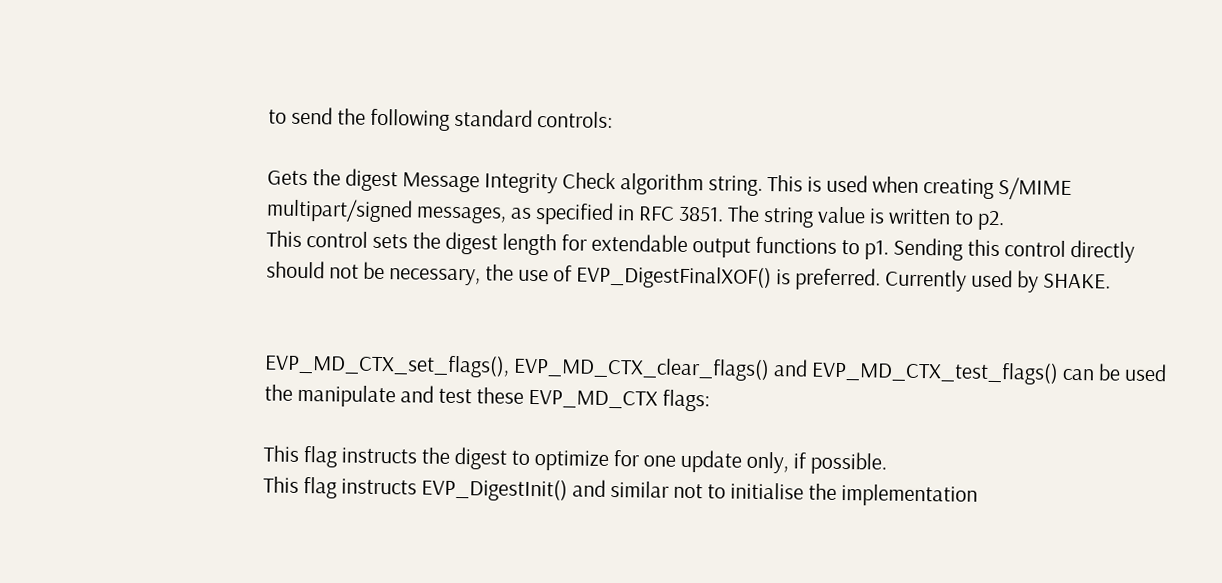to send the following standard controls:

Gets the digest Message Integrity Check algorithm string. This is used when creating S/MIME multipart/signed messages, as specified in RFC 3851. The string value is written to p2.
This control sets the digest length for extendable output functions to p1. Sending this control directly should not be necessary, the use of EVP_DigestFinalXOF() is preferred. Currently used by SHAKE.


EVP_MD_CTX_set_flags(), EVP_MD_CTX_clear_flags() and EVP_MD_CTX_test_flags() can be used the manipulate and test these EVP_MD_CTX flags:

This flag instructs the digest to optimize for one update only, if possible.
This flag instructs EVP_DigestInit() and similar not to initialise the implementation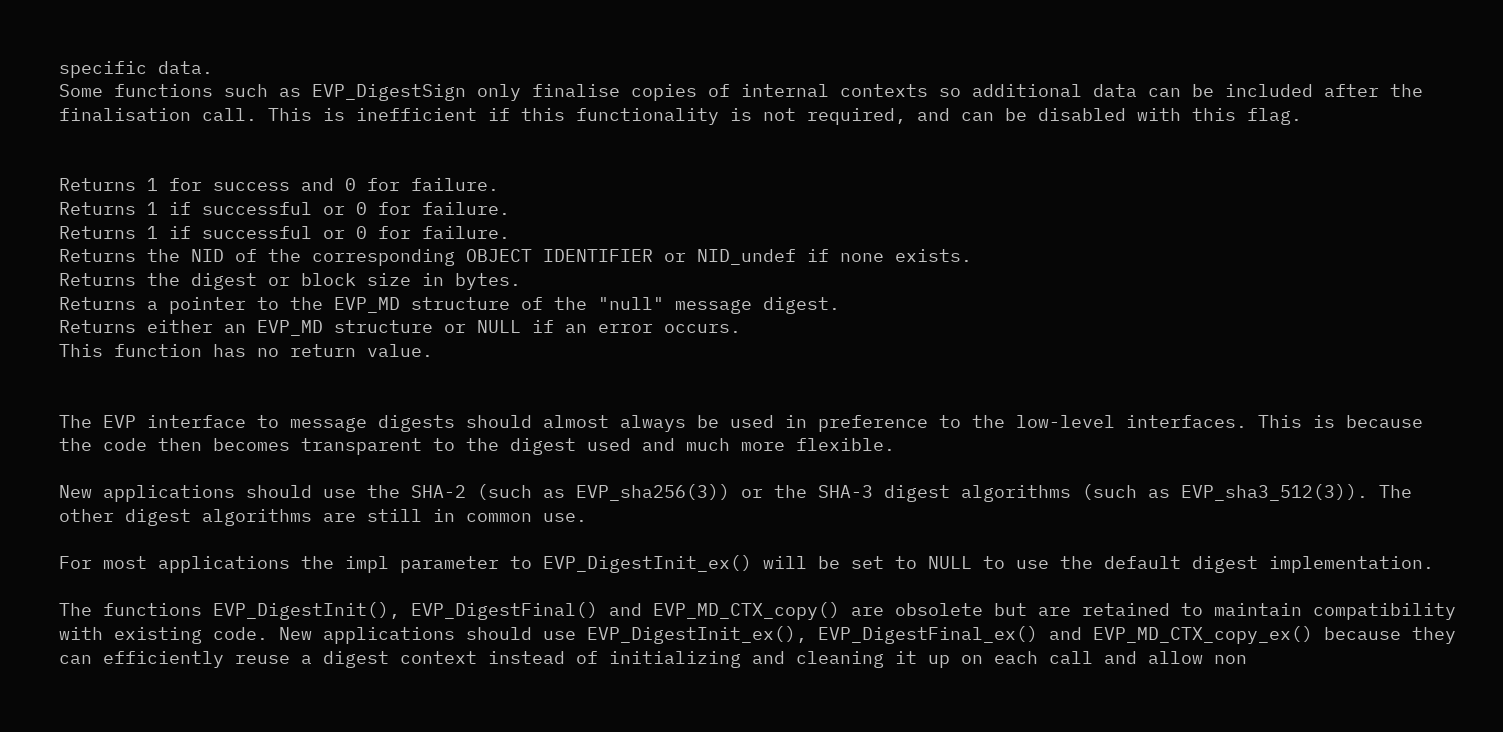specific data.
Some functions such as EVP_DigestSign only finalise copies of internal contexts so additional data can be included after the finalisation call. This is inefficient if this functionality is not required, and can be disabled with this flag.


Returns 1 for success and 0 for failure.
Returns 1 if successful or 0 for failure.
Returns 1 if successful or 0 for failure.
Returns the NID of the corresponding OBJECT IDENTIFIER or NID_undef if none exists.
Returns the digest or block size in bytes.
Returns a pointer to the EVP_MD structure of the "null" message digest.
Returns either an EVP_MD structure or NULL if an error occurs.
This function has no return value.


The EVP interface to message digests should almost always be used in preference to the low-level interfaces. This is because the code then becomes transparent to the digest used and much more flexible.

New applications should use the SHA-2 (such as EVP_sha256(3)) or the SHA-3 digest algorithms (such as EVP_sha3_512(3)). The other digest algorithms are still in common use.

For most applications the impl parameter to EVP_DigestInit_ex() will be set to NULL to use the default digest implementation.

The functions EVP_DigestInit(), EVP_DigestFinal() and EVP_MD_CTX_copy() are obsolete but are retained to maintain compatibility with existing code. New applications should use EVP_DigestInit_ex(), EVP_DigestFinal_ex() and EVP_MD_CTX_copy_ex() because they can efficiently reuse a digest context instead of initializing and cleaning it up on each call and allow non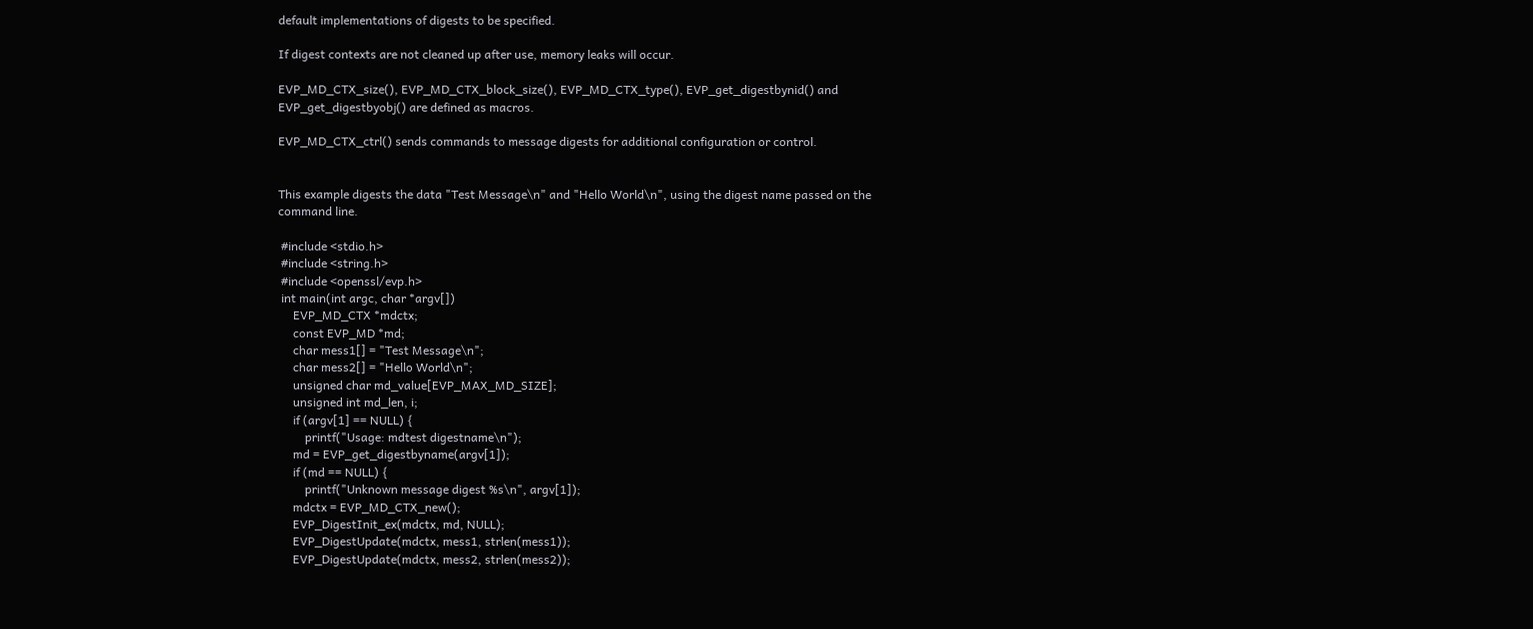default implementations of digests to be specified.

If digest contexts are not cleaned up after use, memory leaks will occur.

EVP_MD_CTX_size(), EVP_MD_CTX_block_size(), EVP_MD_CTX_type(), EVP_get_digestbynid() and EVP_get_digestbyobj() are defined as macros.

EVP_MD_CTX_ctrl() sends commands to message digests for additional configuration or control.


This example digests the data "Test Message\n" and "Hello World\n", using the digest name passed on the command line.

 #include <stdio.h>
 #include <string.h>
 #include <openssl/evp.h>
 int main(int argc, char *argv[])
     EVP_MD_CTX *mdctx;
     const EVP_MD *md;
     char mess1[] = "Test Message\n";
     char mess2[] = "Hello World\n";
     unsigned char md_value[EVP_MAX_MD_SIZE];
     unsigned int md_len, i;
     if (argv[1] == NULL) {
         printf("Usage: mdtest digestname\n");
     md = EVP_get_digestbyname(argv[1]);
     if (md == NULL) {
         printf("Unknown message digest %s\n", argv[1]);
     mdctx = EVP_MD_CTX_new();
     EVP_DigestInit_ex(mdctx, md, NULL);
     EVP_DigestUpdate(mdctx, mess1, strlen(mess1));
     EVP_DigestUpdate(mdctx, mess2, strlen(mess2));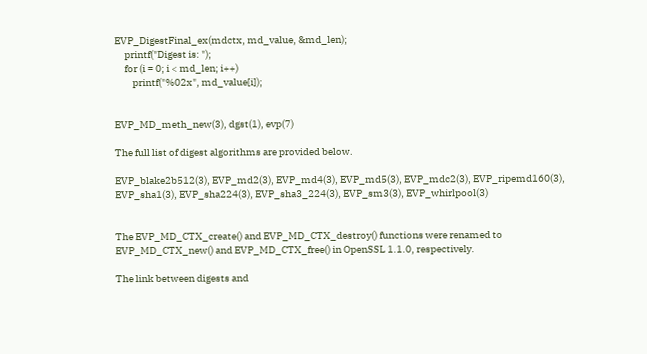EVP_DigestFinal_ex(mdctx, md_value, &md_len);
     printf("Digest is: ");
     for (i = 0; i < md_len; i++)
         printf("%02x", md_value[i]);


EVP_MD_meth_new(3), dgst(1), evp(7)

The full list of digest algorithms are provided below.

EVP_blake2b512(3), EVP_md2(3), EVP_md4(3), EVP_md5(3), EVP_mdc2(3), EVP_ripemd160(3), EVP_sha1(3), EVP_sha224(3), EVP_sha3_224(3), EVP_sm3(3), EVP_whirlpool(3)


The EVP_MD_CTX_create() and EVP_MD_CTX_destroy() functions were renamed to EVP_MD_CTX_new() and EVP_MD_CTX_free() in OpenSSL 1.1.0, respectively.

The link between digests and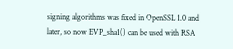signing algorithms was fixed in OpenSSL 1.0 and later, so now EVP_sha1() can be used with RSA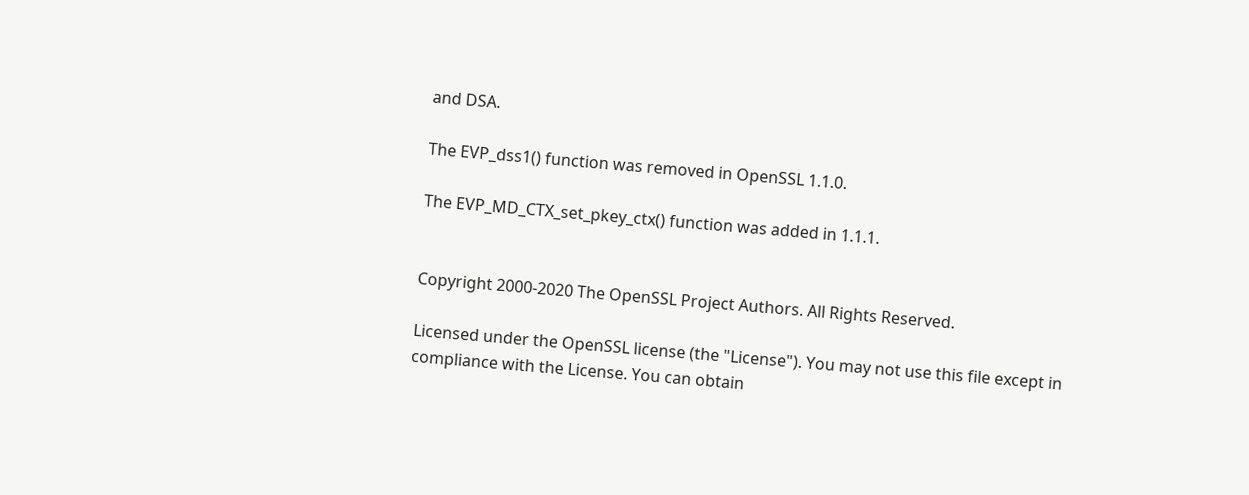and DSA.

The EVP_dss1() function was removed in OpenSSL 1.1.0.

The EVP_MD_CTX_set_pkey_ctx() function was added in 1.1.1.


Copyright 2000-2020 The OpenSSL Project Authors. All Rights Reserved.

Licensed under the OpenSSL license (the "License"). You may not use this file except in compliance with the License. You can obtain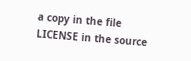a copy in the file LICENSE in the source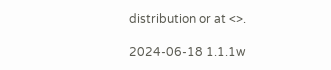distribution or at <>.

2024-06-18 1.1.1w